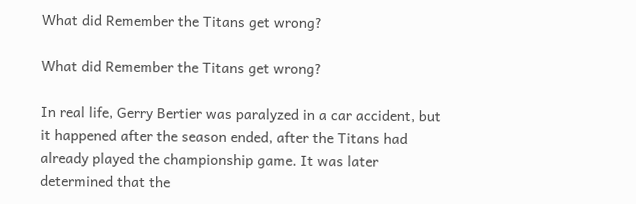What did Remember the Titans get wrong?

What did Remember the Titans get wrong?

In real life, Gerry Bertier was paralyzed in a car accident, but it happened after the season ended, after the Titans had already played the championship game. It was later determined that the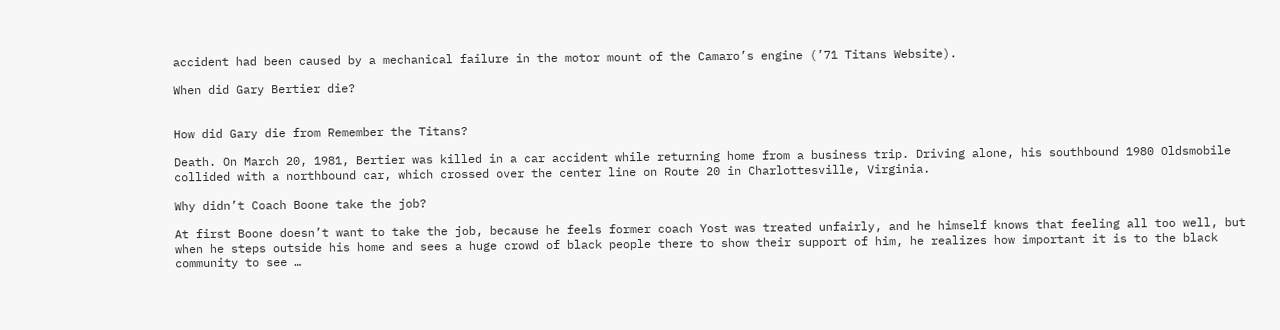accident had been caused by a mechanical failure in the motor mount of the Camaro’s engine (’71 Titans Website).

When did Gary Bertier die?


How did Gary die from Remember the Titans?

Death. On March 20, 1981, Bertier was killed in a car accident while returning home from a business trip. Driving alone, his southbound 1980 Oldsmobile collided with a northbound car, which crossed over the center line on Route 20 in Charlottesville, Virginia.

Why didn’t Coach Boone take the job?

At first Boone doesn’t want to take the job, because he feels former coach Yost was treated unfairly, and he himself knows that feeling all too well, but when he steps outside his home and sees a huge crowd of black people there to show their support of him, he realizes how important it is to the black community to see …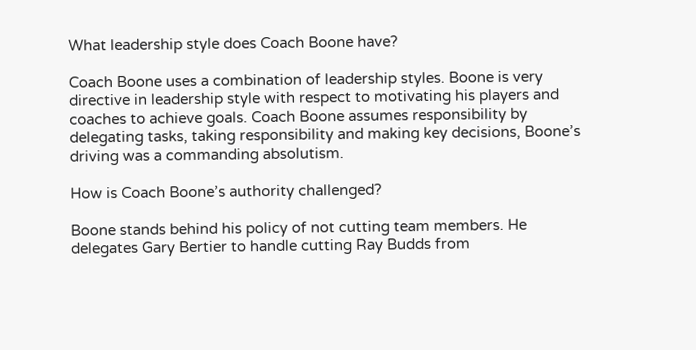What leadership style does Coach Boone have?

Coach Boone uses a combination of leadership styles. Boone is very directive in leadership style with respect to motivating his players and coaches to achieve goals. Coach Boone assumes responsibility by delegating tasks, taking responsibility and making key decisions, Boone’s driving was a commanding absolutism.

How is Coach Boone’s authority challenged?

Boone stands behind his policy of not cutting team members. He delegates Gary Bertier to handle cutting Ray Budds from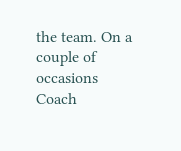the team. On a couple of occasions Coach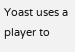Yoast uses a player to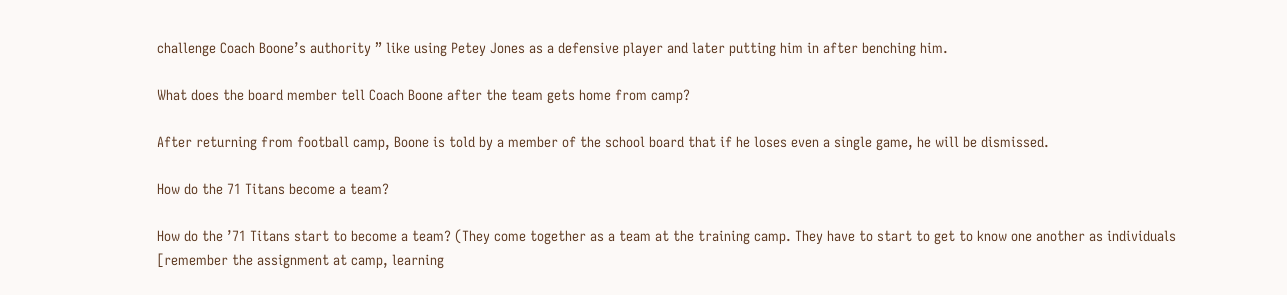challenge Coach Boone’s authority ” like using Petey Jones as a defensive player and later putting him in after benching him.

What does the board member tell Coach Boone after the team gets home from camp?

After returning from football camp, Boone is told by a member of the school board that if he loses even a single game, he will be dismissed.

How do the 71 Titans become a team?

How do the ’71 Titans start to become a team? (They come together as a team at the training camp. They have to start to get to know one another as individuals [remember the assignment at camp, learning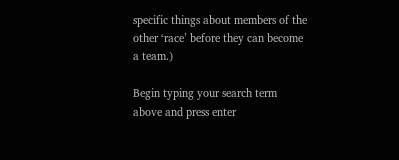specific things about members of the other ‘race’ before they can become a team.)

Begin typing your search term above and press enter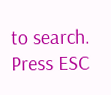to search. Press ESC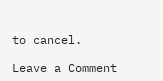to cancel.

Leave a Comment